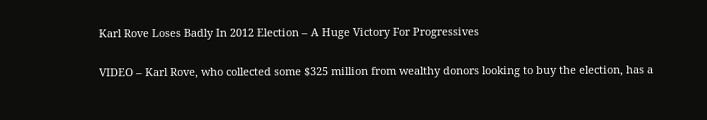Karl Rove Loses Badly In 2012 Election – A Huge Victory For Progressives

VIDEO – Karl Rove, who collected some $325 million from wealthy donors looking to buy the election, has a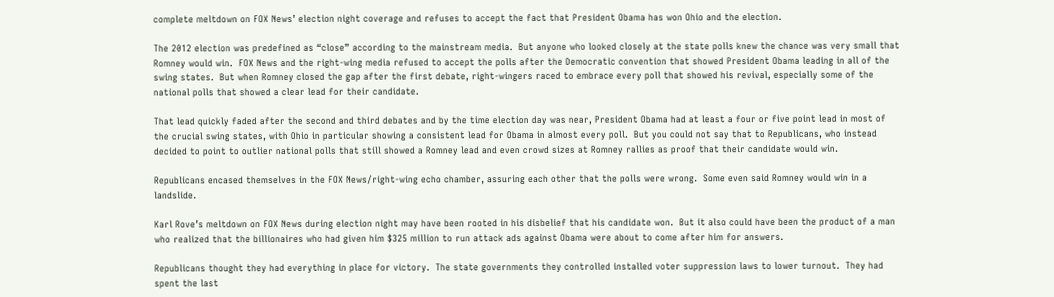complete meltdown on FOX News’ election night coverage and refuses to accept the fact that President Obama has won Ohio and the election.

The 2012 election was predefined as “close” according to the mainstream media.  But anyone who looked closely at the state polls knew the chance was very small that Romney would win.  FOX News and the right-wing media refused to accept the polls after the Democratic convention that showed President Obama leading in all of the swing states.  But when Romney closed the gap after the first debate, right-wingers raced to embrace every poll that showed his revival, especially some of the national polls that showed a clear lead for their candidate.

That lead quickly faded after the second and third debates and by the time election day was near, President Obama had at least a four or five point lead in most of the crucial swing states, with Ohio in particular showing a consistent lead for Obama in almost every poll.  But you could not say that to Republicans, who instead decided to point to outlier national polls that still showed a Romney lead and even crowd sizes at Romney rallies as proof that their candidate would win.

Republicans encased themselves in the FOX News/right-wing echo chamber, assuring each other that the polls were wrong.  Some even said Romney would win in a landslide.

Karl Rove’s meltdown on FOX News during election night may have been rooted in his disbelief that his candidate won.  But it also could have been the product of a man who realized that the billionaires who had given him $325 million to run attack ads against Obama were about to come after him for answers.

Republicans thought they had everything in place for victory.  The state governments they controlled installed voter suppression laws to lower turnout.  They had spent the last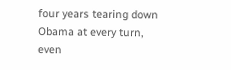four years tearing down Obama at every turn, even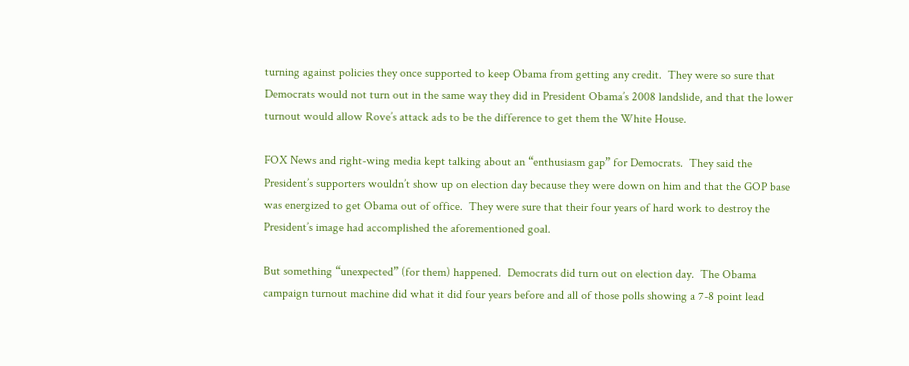turning against policies they once supported to keep Obama from getting any credit.  They were so sure that Democrats would not turn out in the same way they did in President Obama’s 2008 landslide, and that the lower turnout would allow Rove’s attack ads to be the difference to get them the White House.

FOX News and right-wing media kept talking about an “enthusiasm gap” for Democrats.  They said the President’s supporters wouldn’t show up on election day because they were down on him and that the GOP base was energized to get Obama out of office.  They were sure that their four years of hard work to destroy the President’s image had accomplished the aforementioned goal.

But something “unexpected” (for them) happened.  Democrats did turn out on election day.  The Obama campaign turnout machine did what it did four years before and all of those polls showing a 7-8 point lead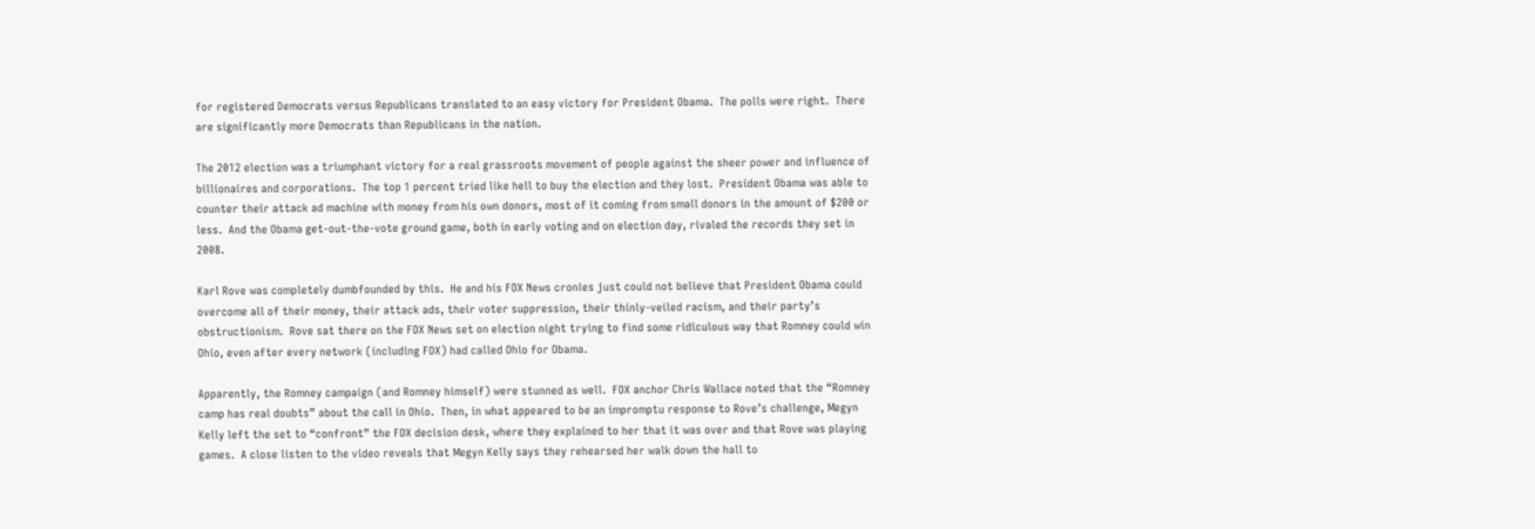for registered Democrats versus Republicans translated to an easy victory for President Obama.  The polls were right.  There are significantly more Democrats than Republicans in the nation.

The 2012 election was a triumphant victory for a real grassroots movement of people against the sheer power and influence of billionaires and corporations.  The top 1 percent tried like hell to buy the election and they lost.  President Obama was able to counter their attack ad machine with money from his own donors, most of it coming from small donors in the amount of $200 or less.  And the Obama get-out-the-vote ground game, both in early voting and on election day, rivaled the records they set in 2008.

Karl Rove was completely dumbfounded by this.  He and his FOX News cronies just could not believe that President Obama could overcome all of their money, their attack ads, their voter suppression, their thinly-veiled racism, and their party’s obstructionism.  Rove sat there on the FOX News set on election night trying to find some ridiculous way that Romney could win Ohio, even after every network (including FOX) had called Ohio for Obama.

Apparently, the Romney campaign (and Romney himself) were stunned as well.  FOX anchor Chris Wallace noted that the “Romney camp has real doubts” about the call in Ohio.  Then, in what appeared to be an impromptu response to Rove’s challenge, Megyn Kelly left the set to “confront” the FOX decision desk, where they explained to her that it was over and that Rove was playing games.  A close listen to the video reveals that Megyn Kelly says they rehearsed her walk down the hall to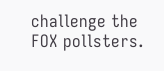challenge the FOX pollsters.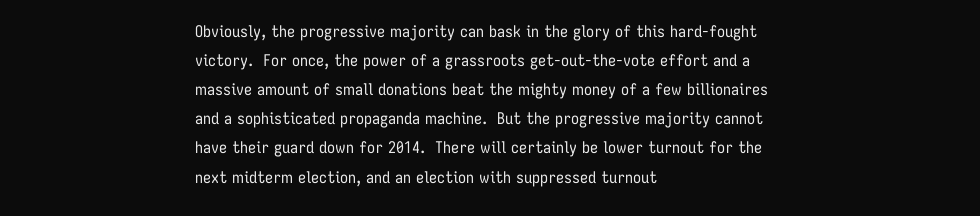Obviously, the progressive majority can bask in the glory of this hard-fought victory.  For once, the power of a grassroots get-out-the-vote effort and a massive amount of small donations beat the mighty money of a few billionaires and a sophisticated propaganda machine.  But the progressive majority cannot have their guard down for 2014.  There will certainly be lower turnout for the next midterm election, and an election with suppressed turnout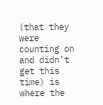(that they were counting on and didn’t get this time) is where the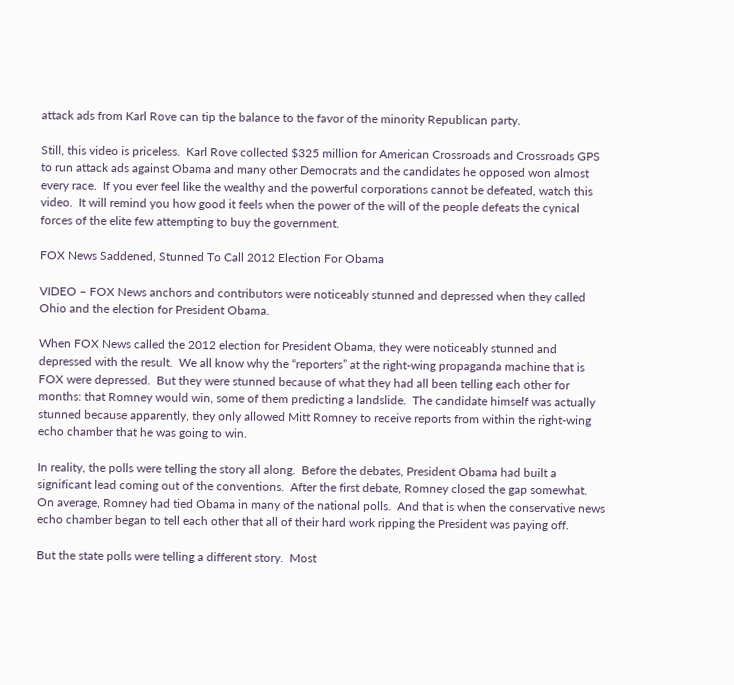attack ads from Karl Rove can tip the balance to the favor of the minority Republican party.

Still, this video is priceless.  Karl Rove collected $325 million for American Crossroads and Crossroads GPS to run attack ads against Obama and many other Democrats and the candidates he opposed won almost every race.  If you ever feel like the wealthy and the powerful corporations cannot be defeated, watch this video.  It will remind you how good it feels when the power of the will of the people defeats the cynical forces of the elite few attempting to buy the government.

FOX News Saddened, Stunned To Call 2012 Election For Obama

VIDEO – FOX News anchors and contributors were noticeably stunned and depressed when they called Ohio and the election for President Obama.

When FOX News called the 2012 election for President Obama, they were noticeably stunned and depressed with the result.  We all know why the “reporters” at the right-wing propaganda machine that is FOX were depressed.  But they were stunned because of what they had all been telling each other for months: that Romney would win, some of them predicting a landslide.  The candidate himself was actually stunned because apparently, they only allowed Mitt Romney to receive reports from within the right-wing echo chamber that he was going to win.

In reality, the polls were telling the story all along.  Before the debates, President Obama had built a significant lead coming out of the conventions.  After the first debate, Romney closed the gap somewhat.  On average, Romney had tied Obama in many of the national polls.  And that is when the conservative news echo chamber began to tell each other that all of their hard work ripping the President was paying off.

But the state polls were telling a different story.  Most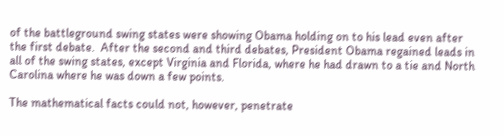of the battleground swing states were showing Obama holding on to his lead even after the first debate.  After the second and third debates, President Obama regained leads in all of the swing states, except Virginia and Florida, where he had drawn to a tie and North Carolina where he was down a few points.

The mathematical facts could not, however, penetrate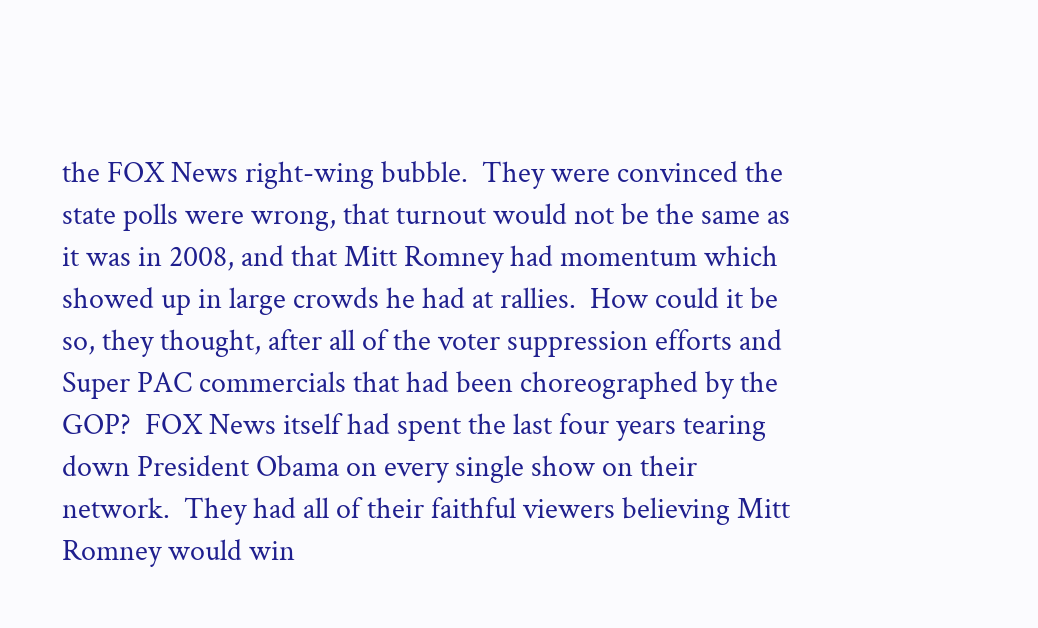the FOX News right-wing bubble.  They were convinced the state polls were wrong, that turnout would not be the same as it was in 2008, and that Mitt Romney had momentum which showed up in large crowds he had at rallies.  How could it be so, they thought, after all of the voter suppression efforts and Super PAC commercials that had been choreographed by the GOP?  FOX News itself had spent the last four years tearing down President Obama on every single show on their network.  They had all of their faithful viewers believing Mitt Romney would win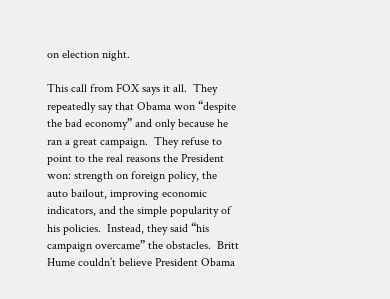on election night.

This call from FOX says it all.  They repeatedly say that Obama won “despite the bad economy” and only because he ran a great campaign.  They refuse to point to the real reasons the President won: strength on foreign policy, the auto bailout, improving economic indicators, and the simple popularity of his policies.  Instead, they said “his campaign overcame” the obstacles.  Britt Hume couldn’t believe President Obama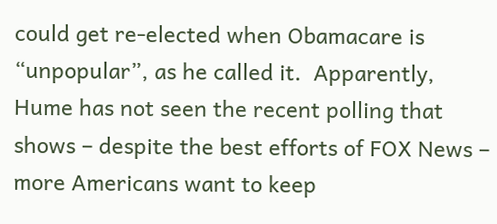could get re-elected when Obamacare is “unpopular”, as he called it.  Apparently, Hume has not seen the recent polling that shows – despite the best efforts of FOX News – more Americans want to keep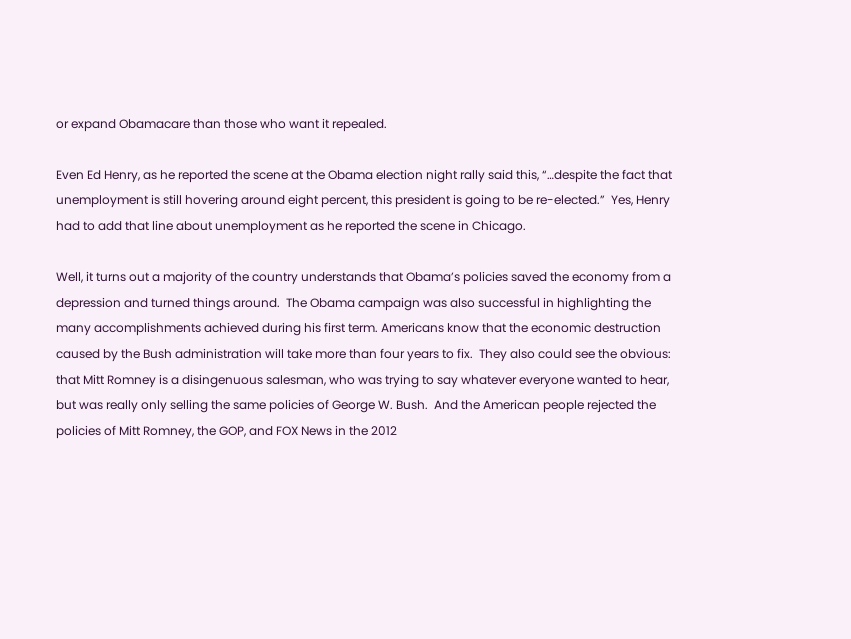or expand Obamacare than those who want it repealed.

Even Ed Henry, as he reported the scene at the Obama election night rally said this, “…despite the fact that unemployment is still hovering around eight percent, this president is going to be re-elected.”  Yes, Henry had to add that line about unemployment as he reported the scene in Chicago.

Well, it turns out a majority of the country understands that Obama’s policies saved the economy from a depression and turned things around.  The Obama campaign was also successful in highlighting the many accomplishments achieved during his first term. Americans know that the economic destruction caused by the Bush administration will take more than four years to fix.  They also could see the obvious: that Mitt Romney is a disingenuous salesman, who was trying to say whatever everyone wanted to hear, but was really only selling the same policies of George W. Bush.  And the American people rejected the policies of Mitt Romney, the GOP, and FOX News in the 2012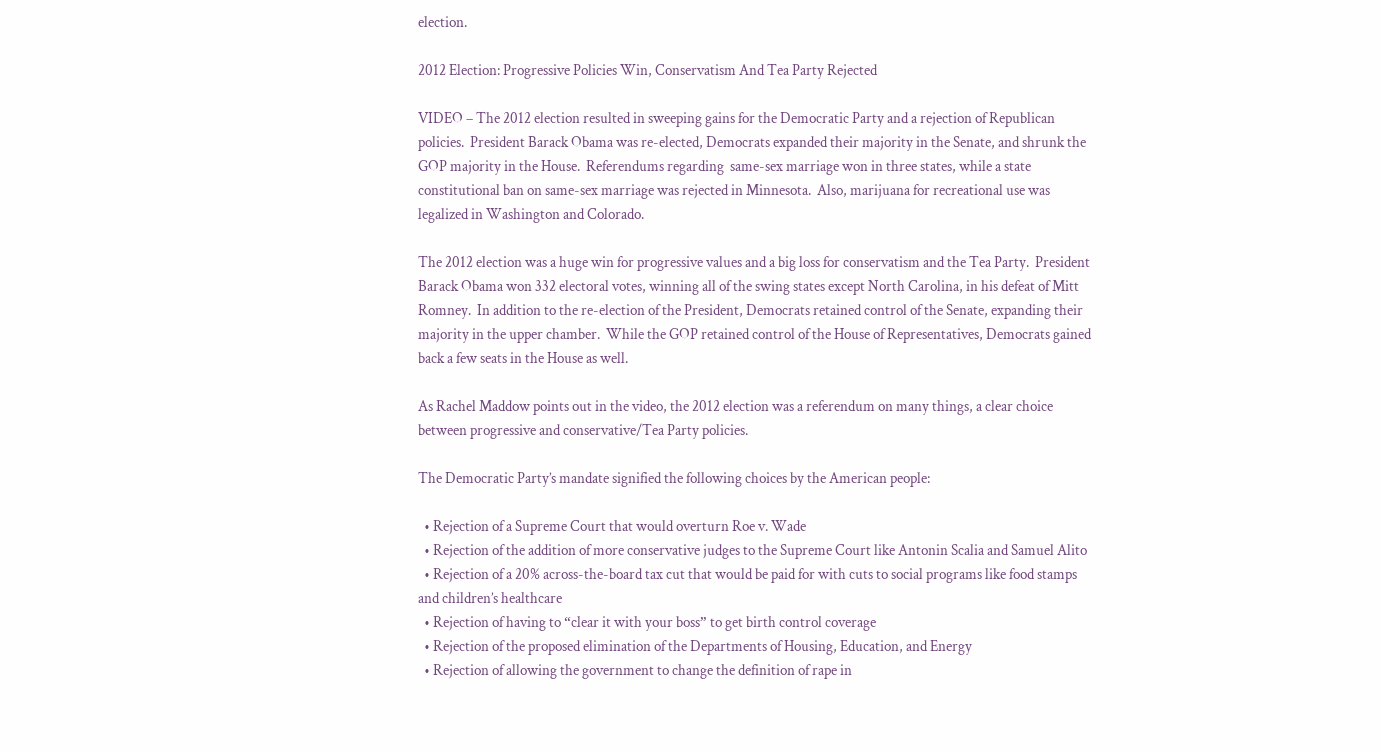election.

2012 Election: Progressive Policies Win, Conservatism And Tea Party Rejected

VIDEO – The 2012 election resulted in sweeping gains for the Democratic Party and a rejection of Republican policies.  President Barack Obama was re-elected, Democrats expanded their majority in the Senate, and shrunk the GOP majority in the House.  Referendums regarding  same-sex marriage won in three states, while a state constitutional ban on same-sex marriage was rejected in Minnesota.  Also, marijuana for recreational use was legalized in Washington and Colorado.

The 2012 election was a huge win for progressive values and a big loss for conservatism and the Tea Party.  President Barack Obama won 332 electoral votes, winning all of the swing states except North Carolina, in his defeat of Mitt Romney.  In addition to the re-election of the President, Democrats retained control of the Senate, expanding their majority in the upper chamber.  While the GOP retained control of the House of Representatives, Democrats gained back a few seats in the House as well.

As Rachel Maddow points out in the video, the 2012 election was a referendum on many things, a clear choice between progressive and conservative/Tea Party policies.

The Democratic Party’s mandate signified the following choices by the American people:

  • Rejection of a Supreme Court that would overturn Roe v. Wade
  • Rejection of the addition of more conservative judges to the Supreme Court like Antonin Scalia and Samuel Alito
  • Rejection of a 20% across-the-board tax cut that would be paid for with cuts to social programs like food stamps and children’s healthcare
  • Rejection of having to “clear it with your boss” to get birth control coverage
  • Rejection of the proposed elimination of the Departments of Housing, Education, and Energy
  • Rejection of allowing the government to change the definition of rape in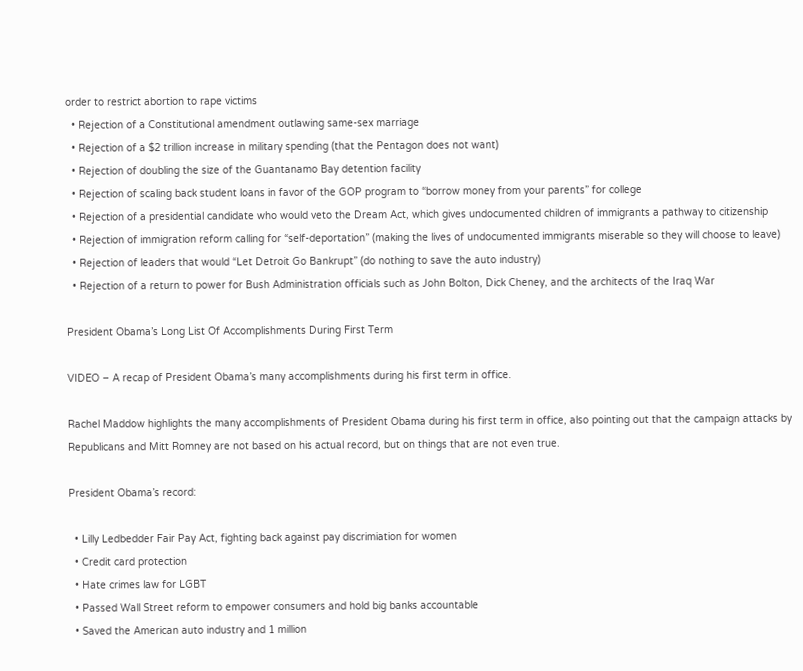order to restrict abortion to rape victims
  • Rejection of a Constitutional amendment outlawing same-sex marriage
  • Rejection of a $2 trillion increase in military spending (that the Pentagon does not want)
  • Rejection of doubling the size of the Guantanamo Bay detention facility
  • Rejection of scaling back student loans in favor of the GOP program to “borrow money from your parents” for college
  • Rejection of a presidential candidate who would veto the Dream Act, which gives undocumented children of immigrants a pathway to citizenship
  • Rejection of immigration reform calling for “self-deportation” (making the lives of undocumented immigrants miserable so they will choose to leave)
  • Rejection of leaders that would “Let Detroit Go Bankrupt” (do nothing to save the auto industry)
  • Rejection of a return to power for Bush Administration officials such as John Bolton, Dick Cheney, and the architects of the Iraq War

President Obama’s Long List Of Accomplishments During First Term

VIDEO – A recap of President Obama’s many accomplishments during his first term in office.

Rachel Maddow highlights the many accomplishments of President Obama during his first term in office, also pointing out that the campaign attacks by Republicans and Mitt Romney are not based on his actual record, but on things that are not even true.

President Obama’s record:

  • Lilly Ledbedder Fair Pay Act, fighting back against pay discrimiation for women
  • Credit card protection
  • Hate crimes law for LGBT
  • Passed Wall Street reform to empower consumers and hold big banks accountable
  • Saved the American auto industry and 1 million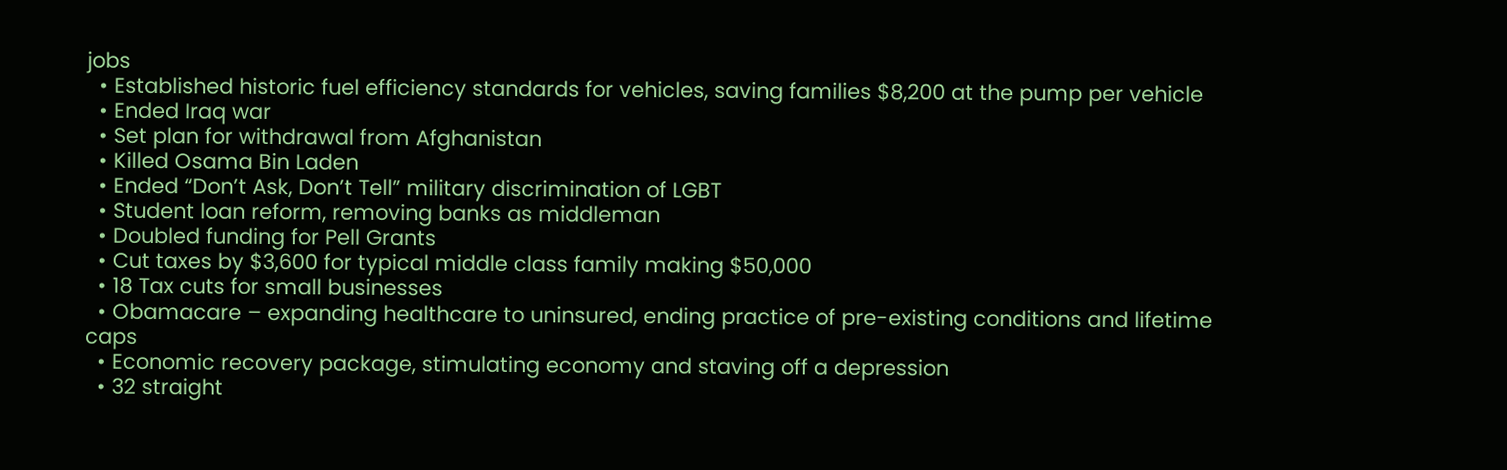jobs
  • Established historic fuel efficiency standards for vehicles, saving families $8,200 at the pump per vehicle
  • Ended Iraq war
  • Set plan for withdrawal from Afghanistan
  • Killed Osama Bin Laden
  • Ended “Don’t Ask, Don’t Tell” military discrimination of LGBT
  • Student loan reform, removing banks as middleman
  • Doubled funding for Pell Grants
  • Cut taxes by $3,600 for typical middle class family making $50,000
  • 18 Tax cuts for small businesses
  • Obamacare – expanding healthcare to uninsured, ending practice of pre-existing conditions and lifetime caps
  • Economic recovery package, stimulating economy and staving off a depression
  • 32 straight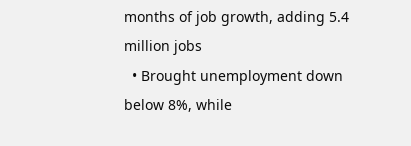months of job growth, adding 5.4 million jobs
  • Brought unemployment down below 8%, while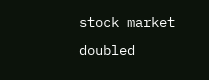stock market doubled